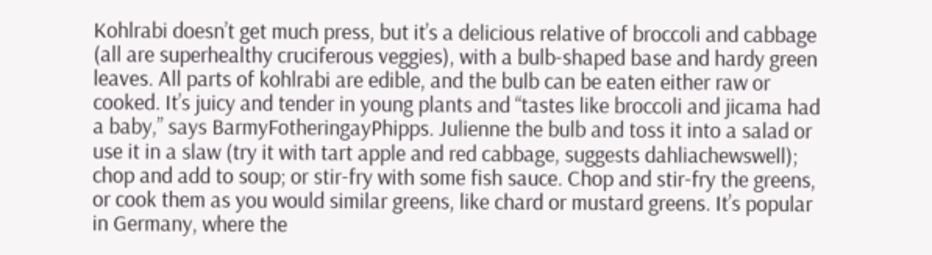Kohlrabi doesn’t get much press, but it’s a delicious relative of broccoli and cabbage (all are superhealthy cruciferous veggies), with a bulb-shaped base and hardy green leaves. All parts of kohlrabi are edible, and the bulb can be eaten either raw or cooked. It’s juicy and tender in young plants and “tastes like broccoli and jicama had a baby,” says BarmyFotheringayPhipps. Julienne the bulb and toss it into a salad or use it in a slaw (try it with tart apple and red cabbage, suggests dahliachewswell); chop and add to soup; or stir-fry with some fish sauce. Chop and stir-fry the greens, or cook them as you would similar greens, like chard or mustard greens. It’s popular in Germany, where the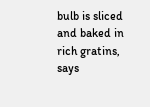bulb is sliced and baked in rich gratins, says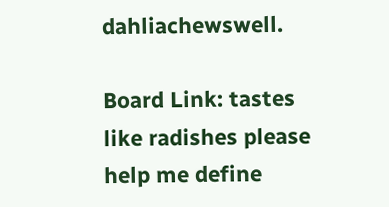dahliachewswell.

Board Link: tastes like radishes please help me define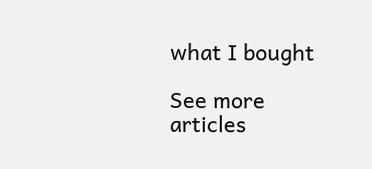what I bought

See more articles